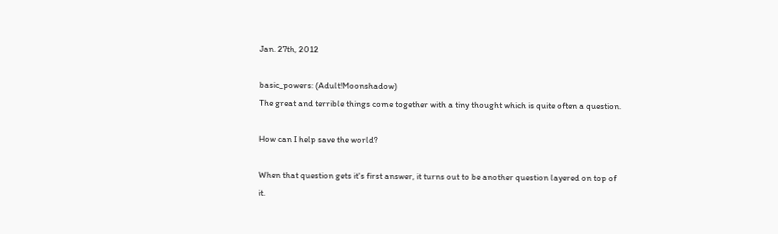Jan. 27th, 2012

basic_powers: (Adult!Moonshadow)
The great and terrible things come together with a tiny thought which is quite often a question.

How can I help save the world?

When that question gets it's first answer, it turns out to be another question layered on top of it.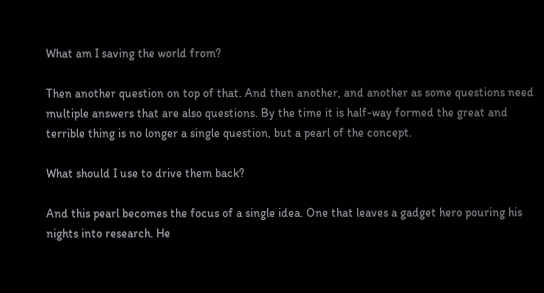What am I saving the world from?

Then another question on top of that. And then another, and another as some questions need multiple answers that are also questions. By the time it is half-way formed the great and terrible thing is no longer a single question, but a pearl of the concept.

What should I use to drive them back?

And this pearl becomes the focus of a single idea. One that leaves a gadget hero pouring his nights into research. He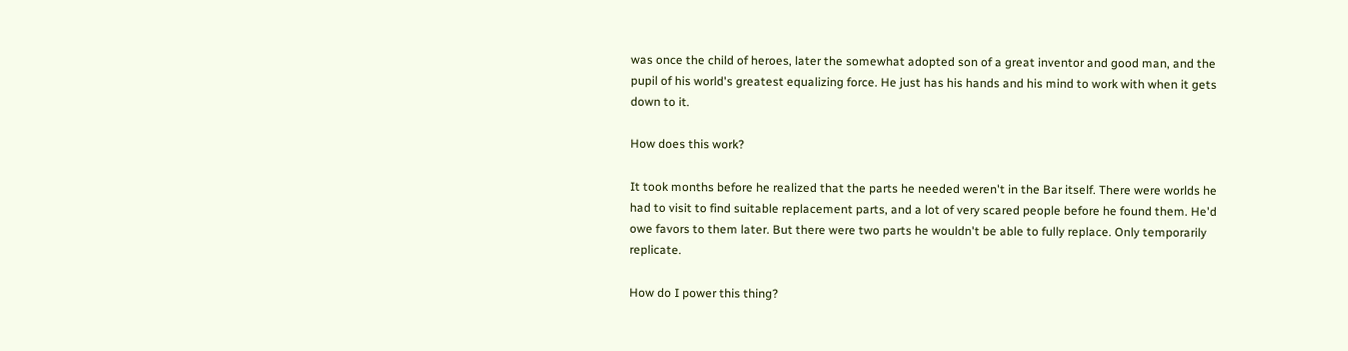was once the child of heroes, later the somewhat adopted son of a great inventor and good man, and the pupil of his world's greatest equalizing force. He just has his hands and his mind to work with when it gets down to it.

How does this work?

It took months before he realized that the parts he needed weren't in the Bar itself. There were worlds he had to visit to find suitable replacement parts, and a lot of very scared people before he found them. He'd owe favors to them later. But there were two parts he wouldn't be able to fully replace. Only temporarily replicate.

How do I power this thing?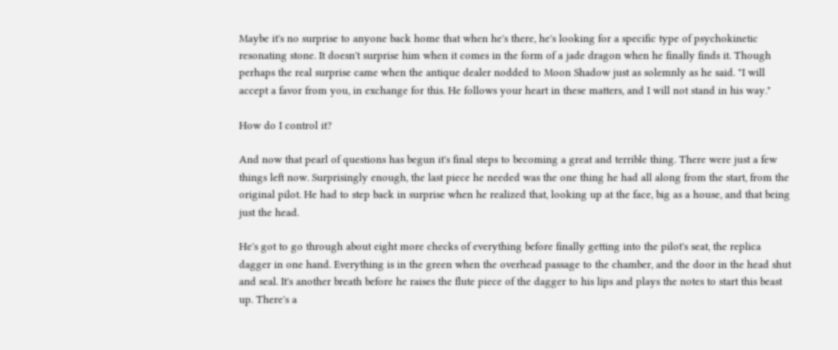Maybe it's no surprise to anyone back home that when he's there, he's looking for a specific type of psychokinetic resonating stone. It doesn't surprise him when it comes in the form of a jade dragon when he finally finds it. Though perhaps the real surprise came when the antique dealer nodded to Moon Shadow just as solemnly as he said. "I will accept a favor from you, in exchange for this. He follows your heart in these matters, and I will not stand in his way."

How do I control it?

And now that pearl of questions has begun it's final steps to becoming a great and terrible thing. There were just a few things left now. Surprisingly enough, the last piece he needed was the one thing he had all along from the start, from the original pilot. He had to step back in surprise when he realized that, looking up at the face, big as a house, and that being just the head.

He's got to go through about eight more checks of everything before finally getting into the pilot's seat, the replica dagger in one hand. Everything is in the green when the overhead passage to the chamber, and the door in the head shut and seal. It's another breath before he raises the flute piece of the dagger to his lips and plays the notes to start this beast up. There's a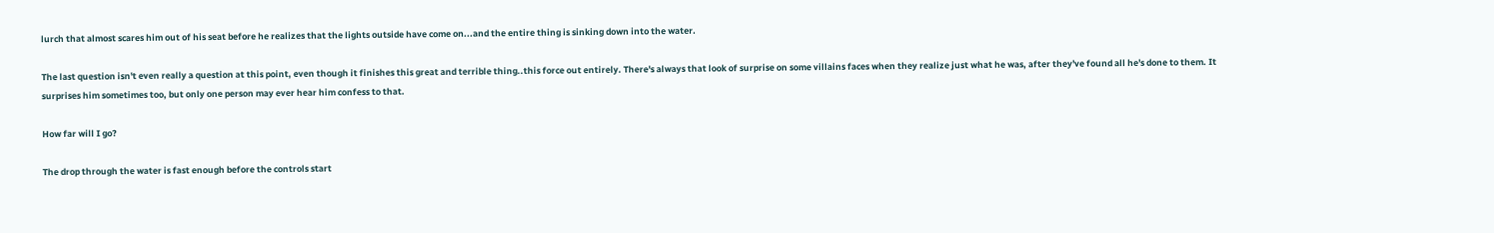lurch that almost scares him out of his seat before he realizes that the lights outside have come on...and the entire thing is sinking down into the water.

The last question isn't even really a question at this point, even though it finishes this great and terrible thing..this force out entirely. There's always that look of surprise on some villains faces when they realize just what he was, after they've found all he's done to them. It surprises him sometimes too, but only one person may ever hear him confess to that.

How far will I go?

The drop through the water is fast enough before the controls start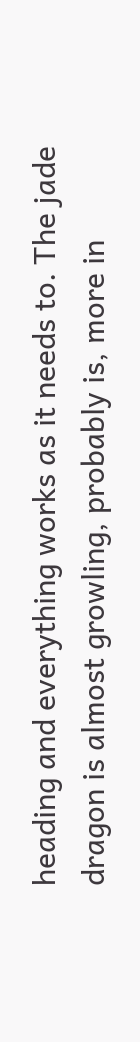heading and everything works as it needs to. The jade dragon is almost growling, probably is, more in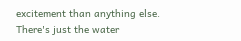excitement than anything else. There's just the water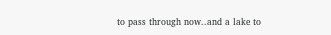to pass through now..and a lake to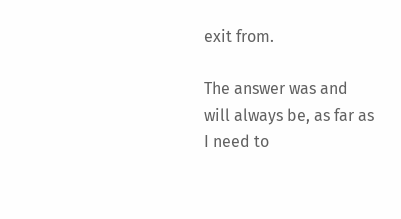exit from.

The answer was and will always be, as far as I need to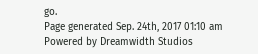go.
Page generated Sep. 24th, 2017 01:10 am
Powered by Dreamwidth Studios